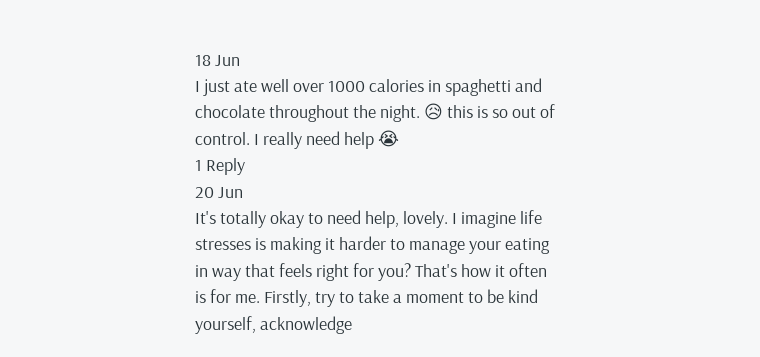18 Jun
I just ate well over 1000 calories in spaghetti and chocolate throughout the night. 😥 this is so out of control. I really need help 😭
1 Reply
20 Jun
It's totally okay to need help, lovely. I imagine life stresses is making it harder to manage your eating in way that feels right for you? That's how it often is for me. Firstly, try to take a moment to be kind yourself, acknowledge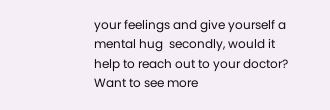your feelings and give yourself a mental hug  secondly, would it help to reach out to your doctor?
Want to see more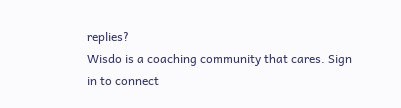replies?
Wisdo is a coaching community that cares. Sign in to connect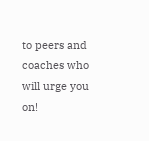to peers and coaches who will urge you on!